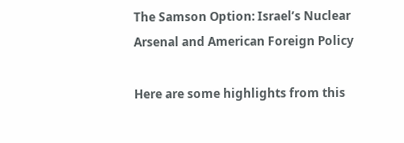The Samson Option: Israel’s Nuclear Arsenal and American Foreign Policy

Here are some highlights from this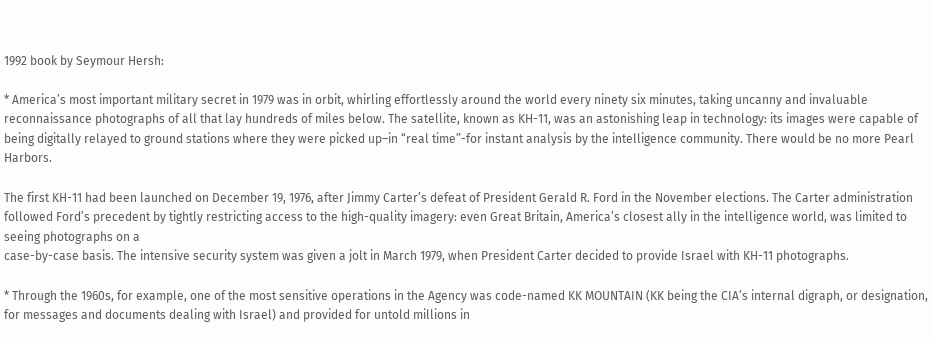1992 book by Seymour Hersh:

* America’s most important military secret in 1979 was in orbit, whirling effortlessly around the world every ninety six minutes, taking uncanny and invaluable reconnaissance photographs of all that lay hundreds of miles below. The satellite, known as KH-11, was an astonishing leap in technology: its images were capable of being digitally relayed to ground stations where they were picked up–in “real time”-for instant analysis by the intelligence community. There would be no more Pearl Harbors.

The first KH-11 had been launched on December 19, 1976, after Jimmy Carter’s defeat of President Gerald R. Ford in the November elections. The Carter administration followed Ford’s precedent by tightly restricting access to the high-quality imagery: even Great Britain, America’s closest ally in the intelligence world, was limited to seeing photographs on a
case-by-case basis. The intensive security system was given a jolt in March 1979, when President Carter decided to provide Israel with KH-11 photographs.

* Through the 1960s, for example, one of the most sensitive operations in the Agency was code-named KK MOUNTAIN (KK being the CIA’s internal digraph, or designation, for messages and documents dealing with Israel) and provided for untold millions in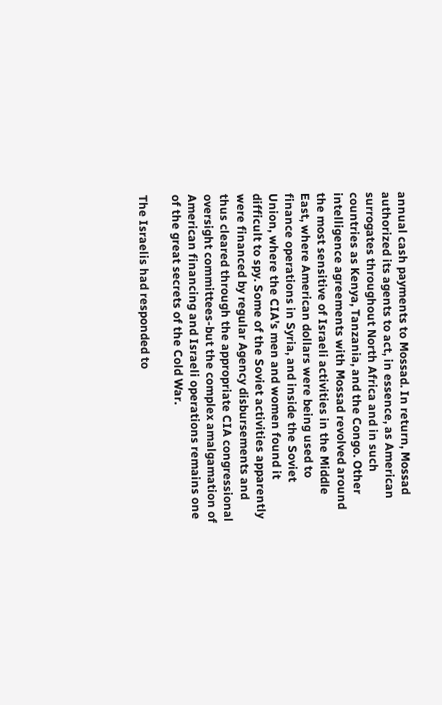annual cash payments to Mossad. In return, Mossad authorized its agents to act, in essence, as American surrogates throughout North Africa and in such countries as Kenya, Tanzania, and the Congo. Other intelligence agreements with Mossad revolved around the most sensitive of Israeli activities in the Middle East, where American dollars were being used to finance operations in Syria, and inside the Soviet Union, where the CIA’s men and women found it difficult to spy. Some of the Soviet activities apparently were financed by regular Agency disbursements and thus cleared through the appropriate CIA congressional oversight committees-but the complex amalgamation of American financing and Israeli operations remains one of the great secrets of the Cold War.

The Israelis had responded to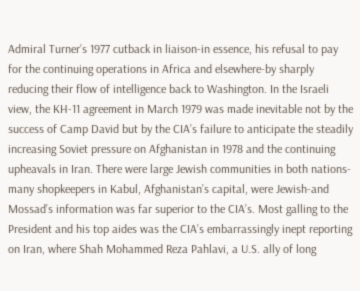Admiral Turner’s 1977 cutback in liaison-in essence, his refusal to pay for the continuing operations in Africa and elsewhere-by sharply reducing their flow of intelligence back to Washington. In the Israeli view, the KH-11 agreement in March 1979 was made inevitable not by the success of Camp David but by the CIA’s failure to anticipate the steadily increasing Soviet pressure on Afghanistan in 1978 and the continuing upheavals in Iran. There were large Jewish communities in both nations-many shopkeepers in Kabul, Afghanistan’s capital, were Jewish-and Mossad’s information was far superior to the CIA’s. Most galling to the President and his top aides was the CIA’s embarrassingly inept reporting on Iran, where Shah Mohammed Reza Pahlavi, a U.S. ally of long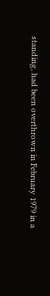standing, had been overthrown in February 1979 in a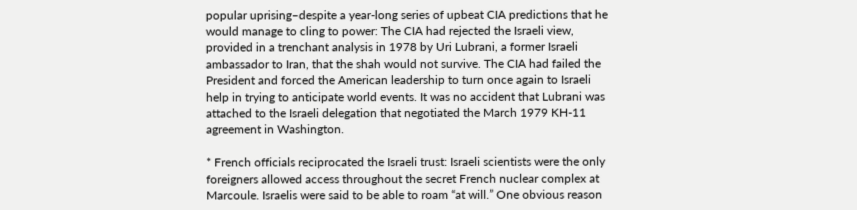popular uprising–despite a year-long series of upbeat CIA predictions that he would manage to cling to power: The CIA had rejected the Israeli view, provided in a trenchant analysis in 1978 by Uri Lubrani, a former Israeli ambassador to Iran, that the shah would not survive. The CIA had failed the President and forced the American leadership to turn once again to Israeli help in trying to anticipate world events. It was no accident that Lubrani was attached to the Israeli delegation that negotiated the March 1979 KH-11 agreement in Washington.

* French officials reciprocated the Israeli trust: Israeli scientists were the only foreigners allowed access throughout the secret French nuclear complex at Marcoule. Israelis were said to be able to roam “at will.” One obvious reason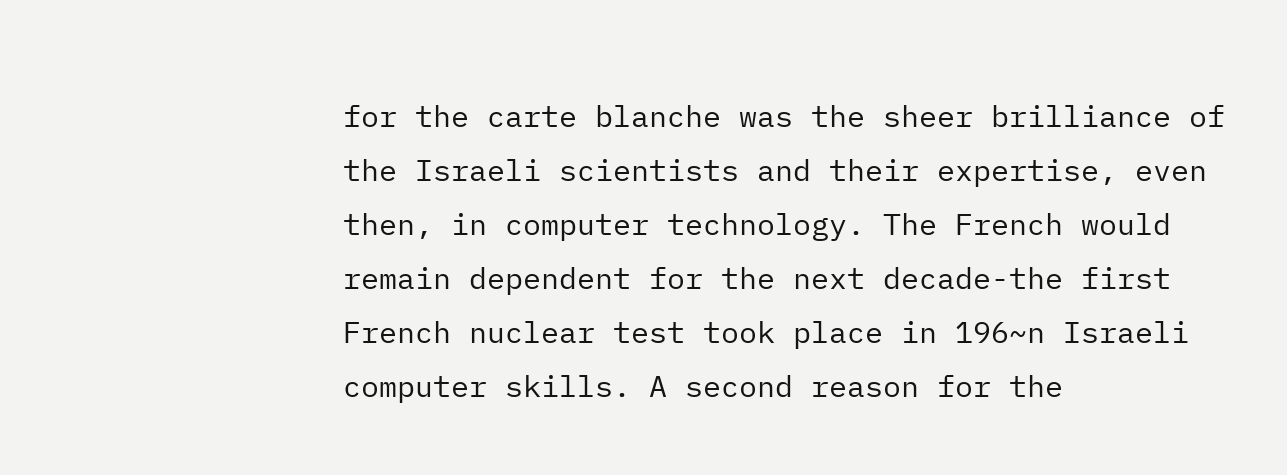for the carte blanche was the sheer brilliance of the Israeli scientists and their expertise, even then, in computer technology. The French would remain dependent for the next decade-the first French nuclear test took place in 196~n Israeli computer skills. A second reason for the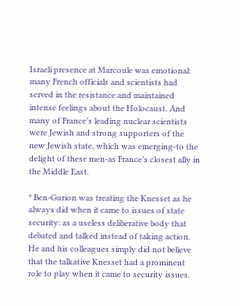Israeli presence at Marcoule was emotional: many French officials and scientists had served in the resistance and maintained intense feelings about the Holocaust. And many of France’s leading nuclear scientists were Jewish and strong supporters of the new Jewish state, which was emerging-to the delight of these men-as France’s closest ally in the Middle East.

* Ben-Gurion was treating the Knesset as he always did when it came to issues of state security: as a useless deliberative body that debated and talked instead of taking action. He and his colleagues simply did not believe that the talkative Knesset had a prominent role to play when it came to security issues.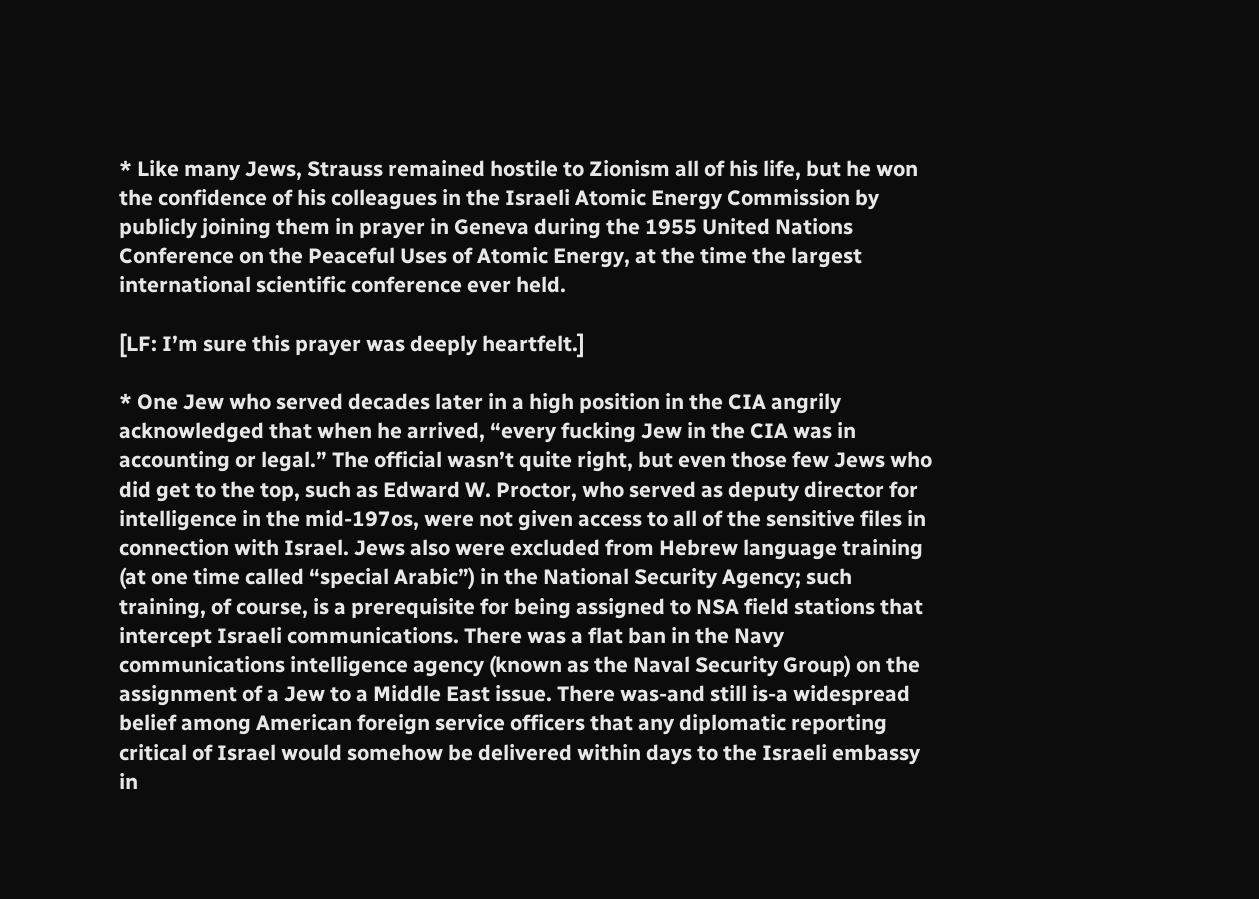* Like many Jews, Strauss remained hostile to Zionism all of his life, but he won the confidence of his colleagues in the Israeli Atomic Energy Commission by publicly joining them in prayer in Geneva during the 1955 United Nations Conference on the Peaceful Uses of Atomic Energy, at the time the largest international scientific conference ever held.

[LF: I’m sure this prayer was deeply heartfelt.]

* One Jew who served decades later in a high position in the CIA angrily acknowledged that when he arrived, “every fucking Jew in the CIA was in accounting or legal.” The official wasn’t quite right, but even those few Jews who did get to the top, such as Edward W. Proctor, who served as deputy director for intelligence in the mid-197os, were not given access to all of the sensitive files in connection with Israel. Jews also were excluded from Hebrew language training (at one time called “special Arabic”) in the National Security Agency; such training, of course, is a prerequisite for being assigned to NSA field stations that intercept Israeli communications. There was a flat ban in the Navy communications intelligence agency (known as the Naval Security Group) on the assignment of a Jew to a Middle East issue. There was-and still is-a widespread belief among American foreign service officers that any diplomatic reporting critical of Israel would somehow be delivered within days to the Israeli embassy in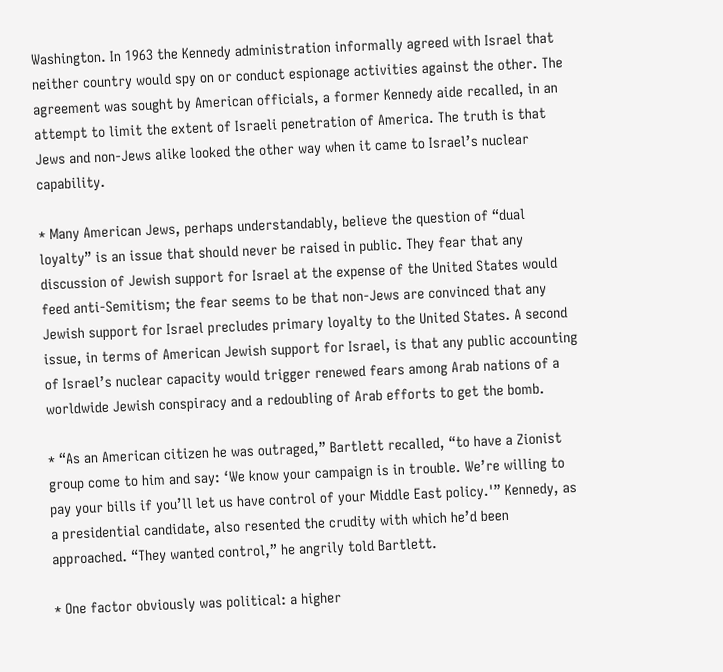Washington. In 1963 the Kennedy administration informally agreed with Israel that neither country would spy on or conduct espionage activities against the other. The agreement was sought by American officials, a former Kennedy aide recalled, in an attempt to limit the extent of Israeli penetration of America. The truth is that Jews and non-Jews alike looked the other way when it came to Israel’s nuclear capability.

* Many American Jews, perhaps understandably, believe the question of “dual loyalty” is an issue that should never be raised in public. They fear that any discussion of Jewish support for Israel at the expense of the United States would feed anti-Semitism; the fear seems to be that non-Jews are convinced that any Jewish support for Israel precludes primary loyalty to the United States. A second issue, in terms of American Jewish support for Israel, is that any public accounting of Israel’s nuclear capacity would trigger renewed fears among Arab nations of a worldwide Jewish conspiracy and a redoubling of Arab efforts to get the bomb.

* “As an American citizen he was outraged,” Bartlett recalled, “to have a Zionist group come to him and say: ‘We know your campaign is in trouble. We’re willing to pay your bills if you’ll let us have control of your Middle East policy.'” Kennedy, as a presidential candidate, also resented the crudity with which he’d been approached. “They wanted control,” he angrily told Bartlett.

* One factor obviously was political: a higher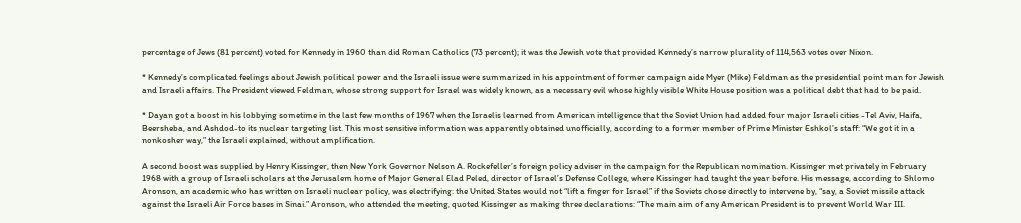percentage of Jews (81 percent) voted for Kennedy in 1960 than did Roman Catholics (73 percent); it was the Jewish vote that provided Kennedy’s narrow plurality of 114,563 votes over Nixon.

* Kennedy’s complicated feelings about Jewish political power and the Israeli issue were summarized in his appointment of former campaign aide Myer (Mike) Feldman as the presidential point man for Jewish and Israeli affairs. The President viewed Feldman, whose strong support for Israel was widely known, as a necessary evil whose highly visible White House position was a political debt that had to be paid.

* Dayan got a boost in his lobbying sometime in the last few months of 1967 when the Israelis learned from American intelligence that the Soviet Union had added four major Israeli cities -Tel Aviv, Haifa, Beersheba, and Ashdod-to its nuclear targeting list. This most sensitive information was apparently obtained unofficially, according to a former member of Prime Minister Eshkol’s staff: “We got it in a nonkosher way,” the Israeli explained, without amplification.

A second boost was supplied by Henry Kissinger, then New York Governor Nelson A. Rockefeller’s foreign policy adviser in the campaign for the Republican nomination. Kissinger met privately in February 1968 with a group of Israeli scholars at the Jerusalem home of Major General Elad Peled, director of Israel’s Defense College, where Kissinger had taught the year before. His message, according to Shlomo Aronson, an academic who has written on Israeli nuclear policy, was electrifying: the United States would not “lift a finger for Israel” if the Soviets chose directly to intervene by, “say, a Soviet missile attack against the Israeli Air Force bases in Sinai.” Aronson, who attended the meeting, quoted Kissinger as making three declarations: “The main aim of any American President is to prevent World War III.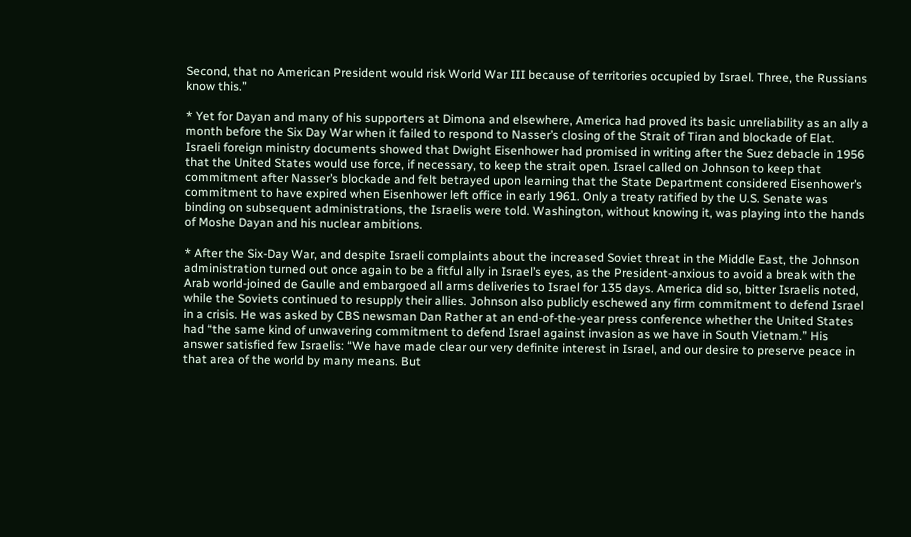Second, that no American President would risk World War III because of territories occupied by Israel. Three, the Russians know this.”

* Yet for Dayan and many of his supporters at Dimona and elsewhere, America had proved its basic unreliability as an ally a month before the Six Day War when it failed to respond to Nasser’s closing of the Strait of Tiran and blockade of Elat. Israeli foreign ministry documents showed that Dwight Eisenhower had promised in writing after the Suez debacle in 1956 that the United States would use force, if necessary, to keep the strait open. Israel called on Johnson to keep that commitment after Nasser’s blockade and felt betrayed upon learning that the State Department considered Eisenhower’s commitment to have expired when Eisenhower left office in early 1961. Only a treaty ratified by the U.S. Senate was binding on subsequent administrations, the Israelis were told. Washington, without knowing it, was playing into the hands of Moshe Dayan and his nuclear ambitions.

* After the Six-Day War, and despite Israeli complaints about the increased Soviet threat in the Middle East, the Johnson administration turned out once again to be a fitful ally in Israel’s eyes, as the President-anxious to avoid a break with the Arab world-joined de Gaulle and embargoed all arms deliveries to Israel for 135 days. America did so, bitter Israelis noted, while the Soviets continued to resupply their allies. Johnson also publicly eschewed any firm commitment to defend Israel in a crisis. He was asked by CBS newsman Dan Rather at an end-of-the-year press conference whether the United States had “the same kind of unwavering commitment to defend Israel against invasion as we have in South Vietnam.” His answer satisfied few Israelis: “We have made clear our very definite interest in Israel, and our desire to preserve peace in that area of the world by many means. But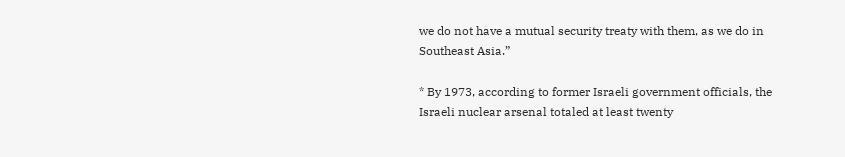we do not have a mutual security treaty with them, as we do in Southeast Asia.”

* By 1973, according to former Israeli government officials, the Israeli nuclear arsenal totaled at least twenty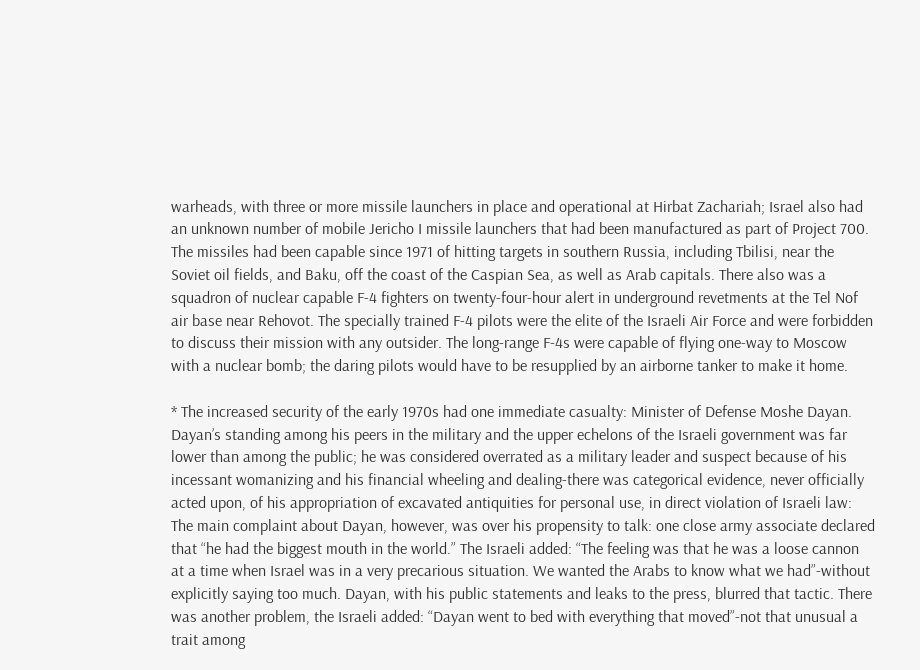warheads, with three or more missile launchers in place and operational at Hirbat Zachariah; Israel also had an unknown number of mobile Jericho I missile launchers that had been manufactured as part of Project 700. The missiles had been capable since 1971 of hitting targets in southern Russia, including Tbilisi, near the Soviet oil fields, and Baku, off the coast of the Caspian Sea, as well as Arab capitals. There also was a squadron of nuclear capable F-4 fighters on twenty-four-hour alert in underground revetments at the Tel Nof air base near Rehovot. The specially trained F-4 pilots were the elite of the Israeli Air Force and were forbidden to discuss their mission with any outsider. The long-range F-4s were capable of flying one-way to Moscow with a nuclear bomb; the daring pilots would have to be resupplied by an airborne tanker to make it home.

* The increased security of the early 1970s had one immediate casualty: Minister of Defense Moshe Dayan. Dayan’s standing among his peers in the military and the upper echelons of the Israeli government was far lower than among the public; he was considered overrated as a military leader and suspect because of his incessant womanizing and his financial wheeling and dealing-there was categorical evidence, never officially acted upon, of his appropriation of excavated antiquities for personal use, in direct violation of Israeli law: The main complaint about Dayan, however, was over his propensity to talk: one close army associate declared that “he had the biggest mouth in the world.” The Israeli added: “The feeling was that he was a loose cannon at a time when Israel was in a very precarious situation. We wanted the Arabs to know what we had”-without explicitly saying too much. Dayan, with his public statements and leaks to the press, blurred that tactic. There was another problem, the Israeli added: “Dayan went to bed with everything that moved”-not that unusual a trait among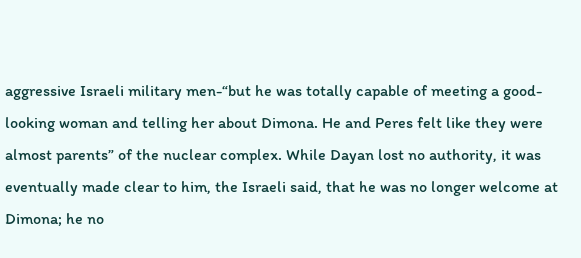aggressive Israeli military men-“but he was totally capable of meeting a good-looking woman and telling her about Dimona. He and Peres felt like they were almost parents” of the nuclear complex. While Dayan lost no authority, it was eventually made clear to him, the Israeli said, that he was no longer welcome at Dimona; he no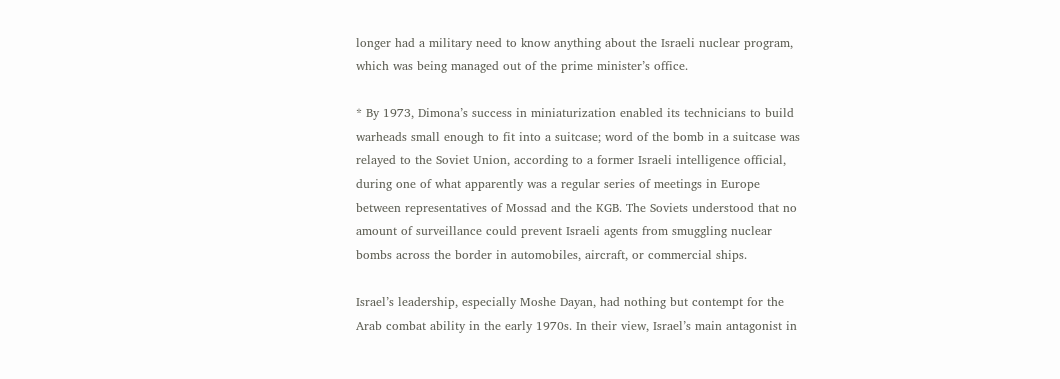longer had a military need to know anything about the Israeli nuclear program, which was being managed out of the prime minister’s office.

* By 1973, Dimona’s success in miniaturization enabled its technicians to build warheads small enough to fit into a suitcase; word of the bomb in a suitcase was relayed to the Soviet Union, according to a former Israeli intelligence official, during one of what apparently was a regular series of meetings in Europe between representatives of Mossad and the KGB. The Soviets understood that no amount of surveillance could prevent Israeli agents from smuggling nuclear bombs across the border in automobiles, aircraft, or commercial ships.

Israel’s leadership, especially Moshe Dayan, had nothing but contempt for the Arab combat ability in the early 1970s. In their view, Israel’s main antagonist in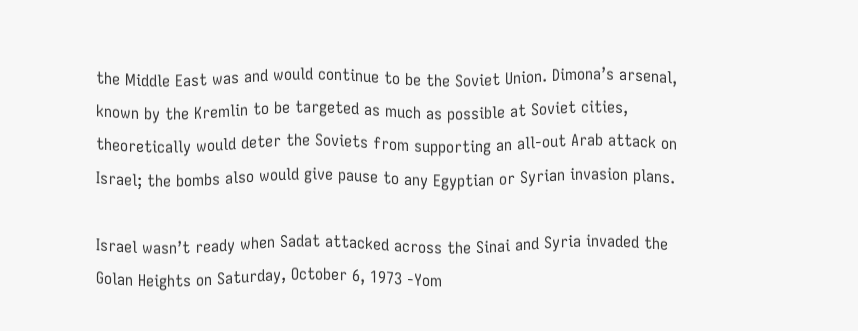the Middle East was and would continue to be the Soviet Union. Dimona’s arsenal, known by the Kremlin to be targeted as much as possible at Soviet cities, theoretically would deter the Soviets from supporting an all-out Arab attack on Israel; the bombs also would give pause to any Egyptian or Syrian invasion plans.

Israel wasn’t ready when Sadat attacked across the Sinai and Syria invaded the Golan Heights on Saturday, October 6, 1973 -Yom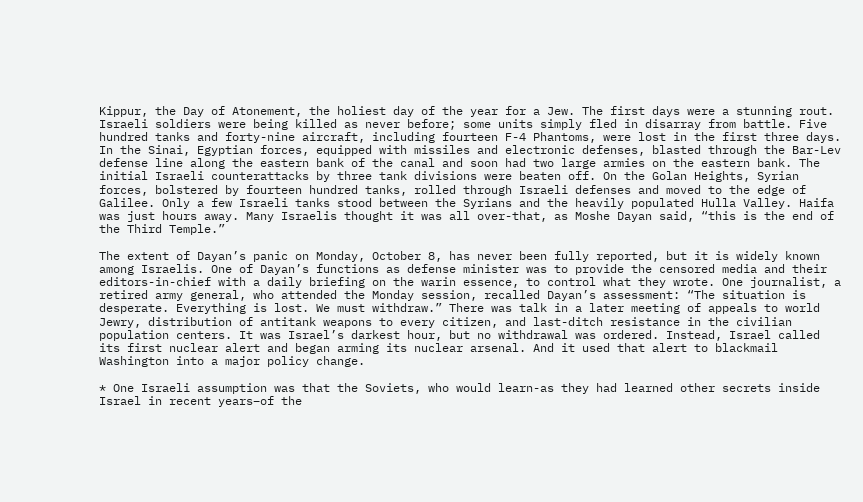Kippur, the Day of Atonement, the holiest day of the year for a Jew. The first days were a stunning rout. Israeli soldiers were being killed as never before; some units simply fled in disarray from battle. Five hundred tanks and forty-nine aircraft, including fourteen F-4 Phantoms, were lost in the first three days. In the Sinai, Egyptian forces, equipped with missiles and electronic defenses, blasted through the Bar-Lev defense line along the eastern bank of the canal and soon had two large armies on the eastern bank. The initial Israeli counterattacks by three tank divisions were beaten off. On the Golan Heights, Syrian forces, bolstered by fourteen hundred tanks, rolled through Israeli defenses and moved to the edge of Galilee. Only a few Israeli tanks stood between the Syrians and the heavily populated Hulla Valley. Haifa was just hours away. Many Israelis thought it was all over-that, as Moshe Dayan said, “this is the end of the Third Temple.”

The extent of Dayan’s panic on Monday, October 8, has never been fully reported, but it is widely known among Israelis. One of Dayan’s functions as defense minister was to provide the censored media and their editors-in-chief with a daily briefing on the warin essence, to control what they wrote. One journalist, a retired army general, who attended the Monday session, recalled Dayan’s assessment: “The situation is desperate. Everything is lost. We must withdraw.” There was talk in a later meeting of appeals to world Jewry, distribution of antitank weapons to every citizen, and last-ditch resistance in the civilian population centers. It was Israel’s darkest hour, but no withdrawal was ordered. Instead, Israel called its first nuclear alert and began arming its nuclear arsenal. And it used that alert to blackmail Washington into a major policy change.

* One Israeli assumption was that the Soviets, who would learn-as they had learned other secrets inside Israel in recent years–of the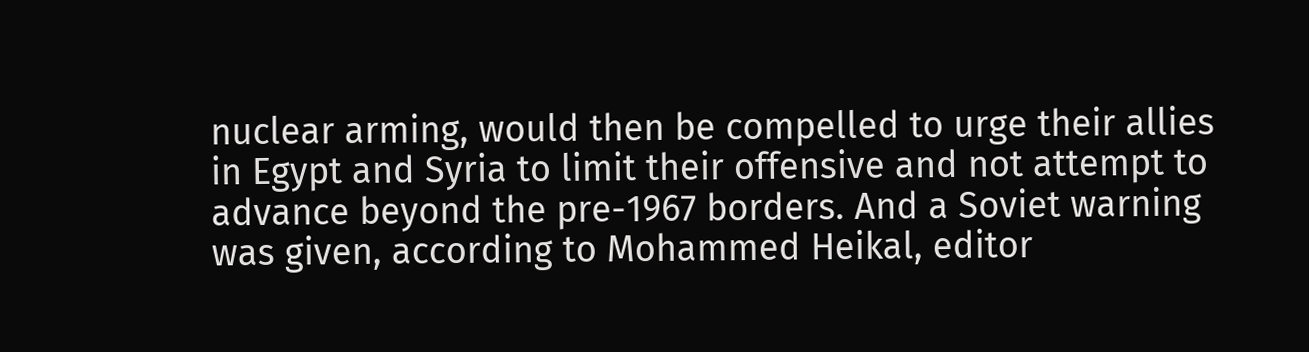nuclear arming, would then be compelled to urge their allies in Egypt and Syria to limit their offensive and not attempt to advance beyond the pre-1967 borders. And a Soviet warning was given, according to Mohammed Heikal, editor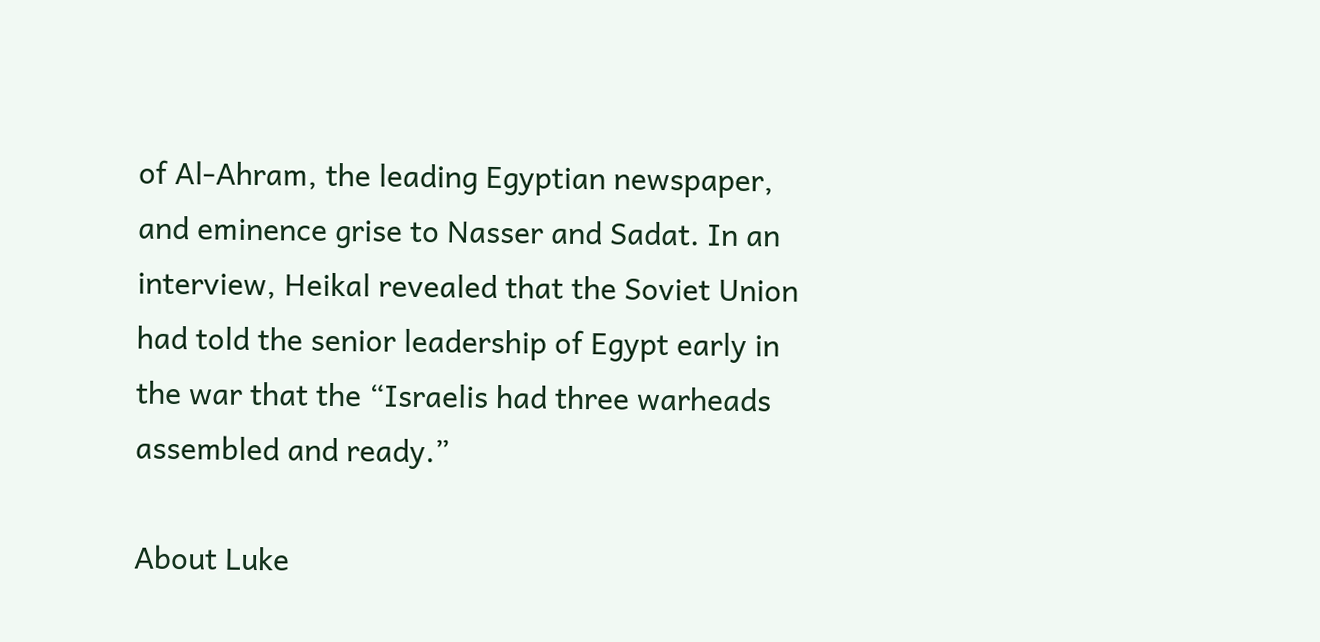of Al-Ahram, the leading Egyptian newspaper, and eminence grise to Nasser and Sadat. In an interview, Heikal revealed that the Soviet Union had told the senior leadership of Egypt early in the war that the “Israelis had three warheads assembled and ready.”

About Luke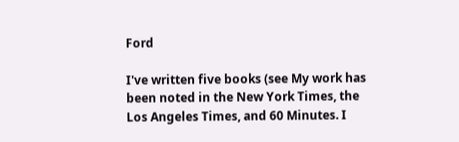Ford

I've written five books (see My work has been noted in the New York Times, the Los Angeles Times, and 60 Minutes. I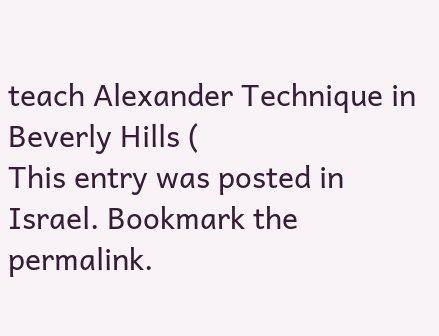teach Alexander Technique in Beverly Hills (
This entry was posted in Israel. Bookmark the permalink.